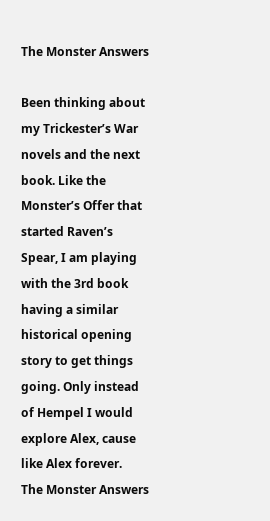The Monster Answers

Been thinking about my Trickester’s War novels and the next book. Like the Monster’s Offer that started Raven’s Spear, I am playing with the 3rd book having a similar historical opening story to get things going. Only instead of Hempel I would explore Alex, cause like Alex forever.
The Monster Answers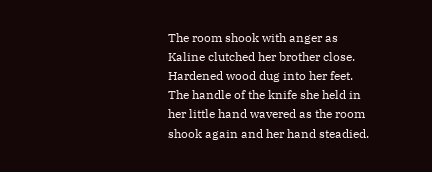The room shook with anger as Kaline clutched her brother close. Hardened wood dug into her feet. The handle of the knife she held in her little hand wavered as the room shook again and her hand steadied.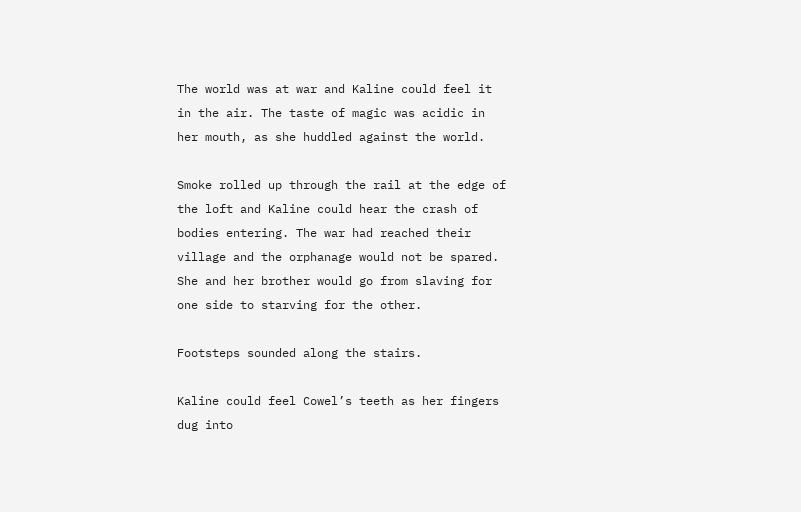The world was at war and Kaline could feel it in the air. The taste of magic was acidic in her mouth, as she huddled against the world.

Smoke rolled up through the rail at the edge of the loft and Kaline could hear the crash of bodies entering. The war had reached their village and the orphanage would not be spared. She and her brother would go from slaving for one side to starving for the other.

Footsteps sounded along the stairs.

Kaline could feel Cowel’s teeth as her fingers dug into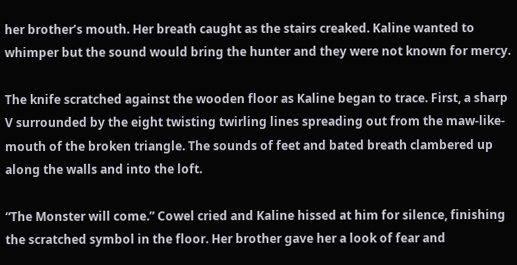her brother’s mouth. Her breath caught as the stairs creaked. Kaline wanted to whimper but the sound would bring the hunter and they were not known for mercy.

The knife scratched against the wooden floor as Kaline began to trace. First, a sharp V surrounded by the eight twisting twirling lines spreading out from the maw-like-mouth of the broken triangle. The sounds of feet and bated breath clambered up along the walls and into the loft.

“The Monster will come.” Cowel cried and Kaline hissed at him for silence, finishing the scratched symbol in the floor. Her brother gave her a look of fear and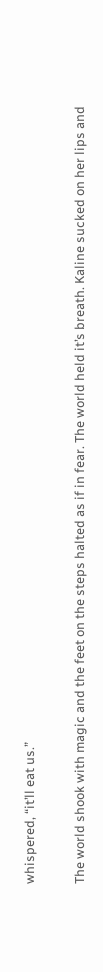whispered, “it’ll eat us.”

The world shook with magic and the feet on the steps halted as if in fear. The world held it’s breath. Kaline sucked on her lips and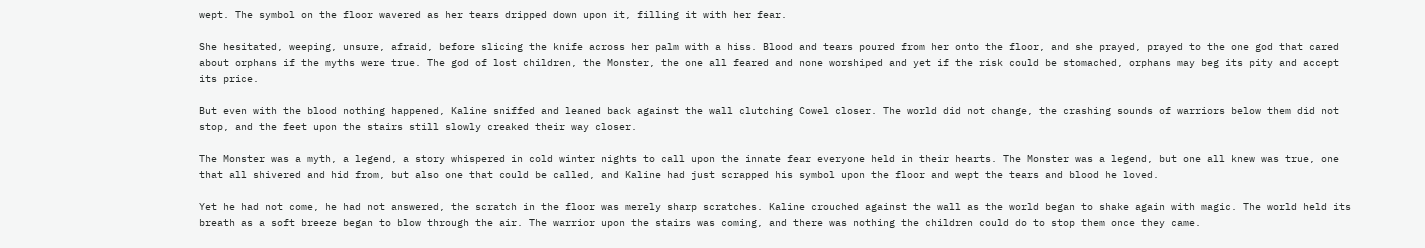wept. The symbol on the floor wavered as her tears dripped down upon it, filling it with her fear.

She hesitated, weeping, unsure, afraid, before slicing the knife across her palm with a hiss. Blood and tears poured from her onto the floor, and she prayed, prayed to the one god that cared about orphans if the myths were true. The god of lost children, the Monster, the one all feared and none worshiped and yet if the risk could be stomached, orphans may beg its pity and accept its price.

But even with the blood nothing happened, Kaline sniffed and leaned back against the wall clutching Cowel closer. The world did not change, the crashing sounds of warriors below them did not stop, and the feet upon the stairs still slowly creaked their way closer.

The Monster was a myth, a legend, a story whispered in cold winter nights to call upon the innate fear everyone held in their hearts. The Monster was a legend, but one all knew was true, one that all shivered and hid from, but also one that could be called, and Kaline had just scrapped his symbol upon the floor and wept the tears and blood he loved.

Yet he had not come, he had not answered, the scratch in the floor was merely sharp scratches. Kaline crouched against the wall as the world began to shake again with magic. The world held its breath as a soft breeze began to blow through the air. The warrior upon the stairs was coming, and there was nothing the children could do to stop them once they came.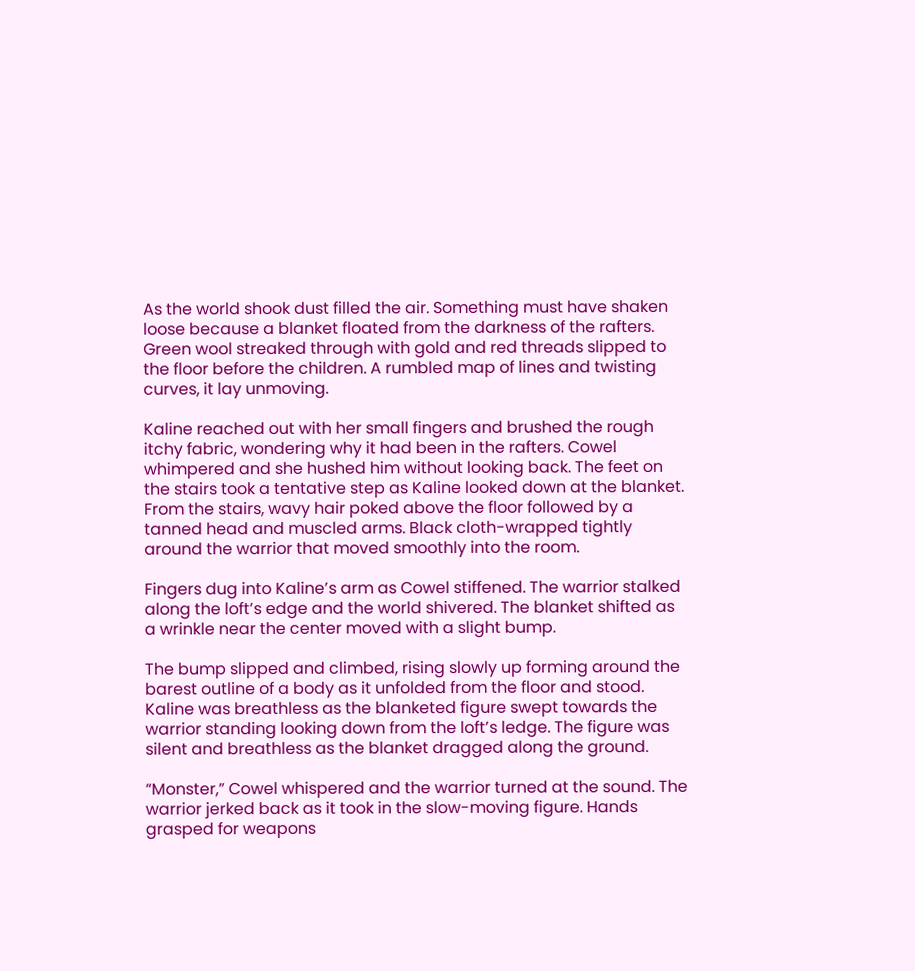As the world shook dust filled the air. Something must have shaken loose because a blanket floated from the darkness of the rafters. Green wool streaked through with gold and red threads slipped to the floor before the children. A rumbled map of lines and twisting curves, it lay unmoving.

Kaline reached out with her small fingers and brushed the rough itchy fabric, wondering why it had been in the rafters. Cowel whimpered and she hushed him without looking back. The feet on the stairs took a tentative step as Kaline looked down at the blanket. From the stairs, wavy hair poked above the floor followed by a tanned head and muscled arms. Black cloth-wrapped tightly around the warrior that moved smoothly into the room.

Fingers dug into Kaline’s arm as Cowel stiffened. The warrior stalked along the loft’s edge and the world shivered. The blanket shifted as a wrinkle near the center moved with a slight bump.

The bump slipped and climbed, rising slowly up forming around the barest outline of a body as it unfolded from the floor and stood. Kaline was breathless as the blanketed figure swept towards the warrior standing looking down from the loft’s ledge. The figure was silent and breathless as the blanket dragged along the ground.

“Monster,” Cowel whispered and the warrior turned at the sound. The warrior jerked back as it took in the slow-moving figure. Hands grasped for weapons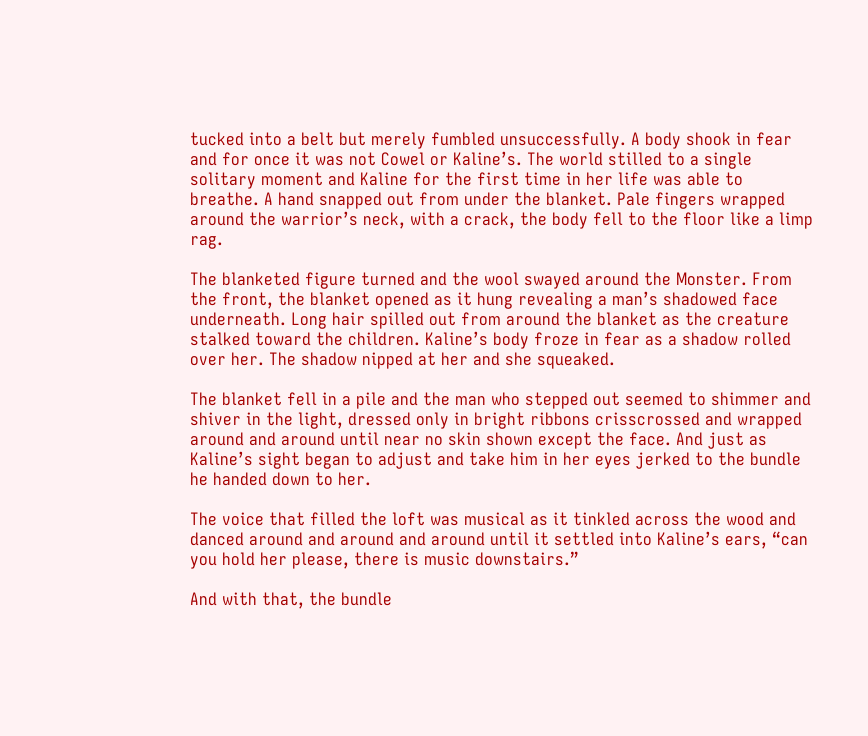tucked into a belt but merely fumbled unsuccessfully. A body shook in fear and for once it was not Cowel or Kaline’s. The world stilled to a single solitary moment and Kaline for the first time in her life was able to breathe. A hand snapped out from under the blanket. Pale fingers wrapped around the warrior’s neck, with a crack, the body fell to the floor like a limp rag.

The blanketed figure turned and the wool swayed around the Monster. From the front, the blanket opened as it hung revealing a man’s shadowed face underneath. Long hair spilled out from around the blanket as the creature stalked toward the children. Kaline’s body froze in fear as a shadow rolled over her. The shadow nipped at her and she squeaked.

The blanket fell in a pile and the man who stepped out seemed to shimmer and shiver in the light, dressed only in bright ribbons crisscrossed and wrapped around and around until near no skin shown except the face. And just as Kaline’s sight began to adjust and take him in her eyes jerked to the bundle he handed down to her.

The voice that filled the loft was musical as it tinkled across the wood and danced around and around and around until it settled into Kaline’s ears, “can you hold her please, there is music downstairs.”

And with that, the bundle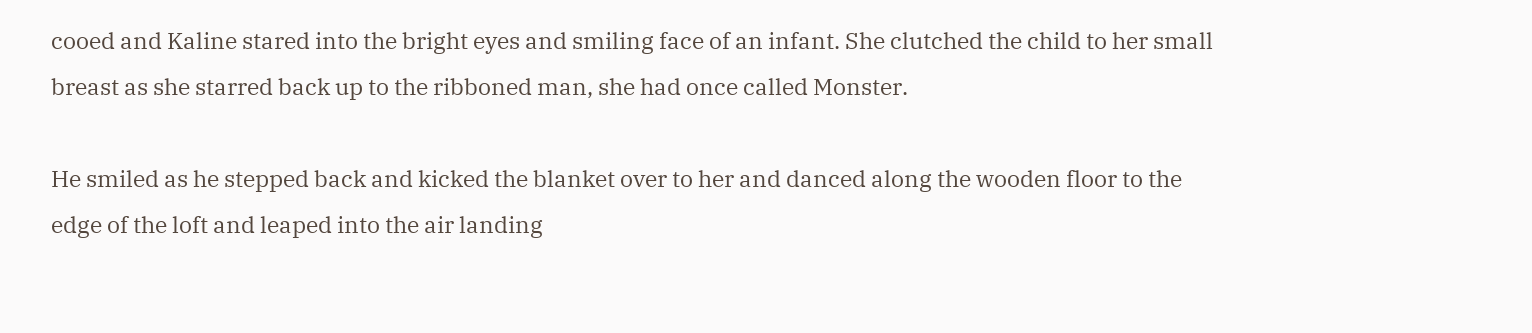cooed and Kaline stared into the bright eyes and smiling face of an infant. She clutched the child to her small breast as she starred back up to the ribboned man, she had once called Monster.

He smiled as he stepped back and kicked the blanket over to her and danced along the wooden floor to the edge of the loft and leaped into the air landing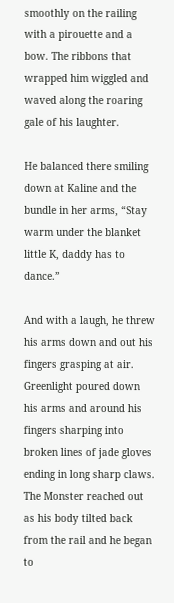smoothly on the railing with a pirouette and a bow. The ribbons that wrapped him wiggled and waved along the roaring gale of his laughter.

He balanced there smiling down at Kaline and the bundle in her arms, “Stay warm under the blanket little K, daddy has to dance.”

And with a laugh, he threw his arms down and out his fingers grasping at air. Greenlight poured down his arms and around his fingers sharping into broken lines of jade gloves ending in long sharp claws. The Monster reached out as his body tilted back from the rail and he began to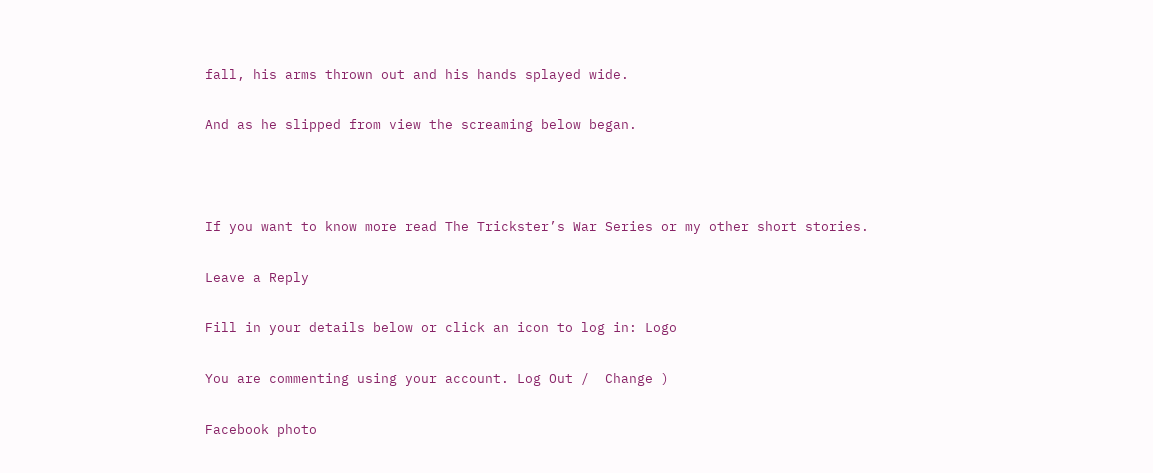fall, his arms thrown out and his hands splayed wide.

And as he slipped from view the screaming below began.



If you want to know more read The Trickster’s War Series or my other short stories.

Leave a Reply

Fill in your details below or click an icon to log in: Logo

You are commenting using your account. Log Out /  Change )

Facebook photo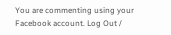You are commenting using your Facebook account. Log Out /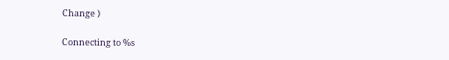Change )

Connecting to %s